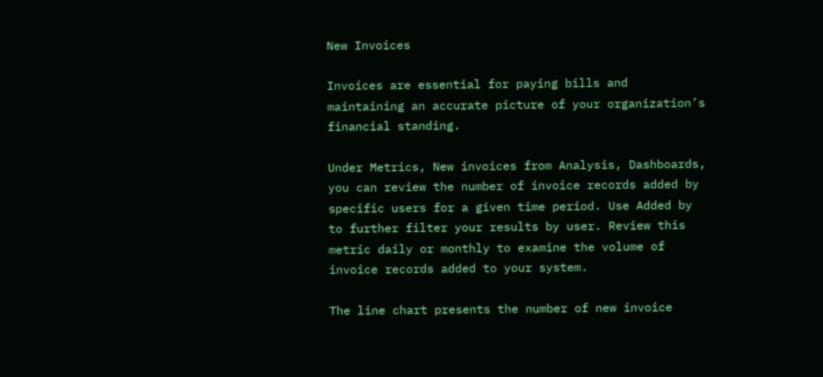New Invoices

Invoices are essential for paying bills and maintaining an accurate picture of your organization’s financial standing.

Under Metrics, New invoices from Analysis, Dashboards, you can review the number of invoice records added by specific users for a given time period. Use Added by to further filter your results by user. Review this metric daily or monthly to examine the volume of invoice records added to your system.

The line chart presents the number of new invoice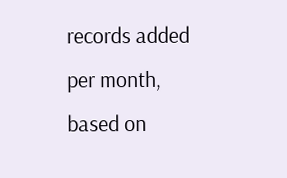records added per month, based on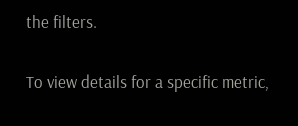the filters.

To view details for a specific metric,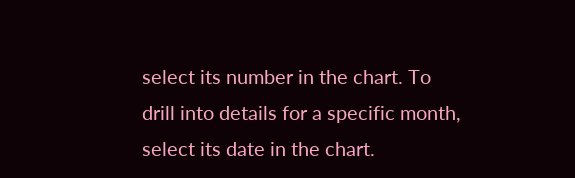select its number in the chart. To drill into details for a specific month, select its date in the chart.